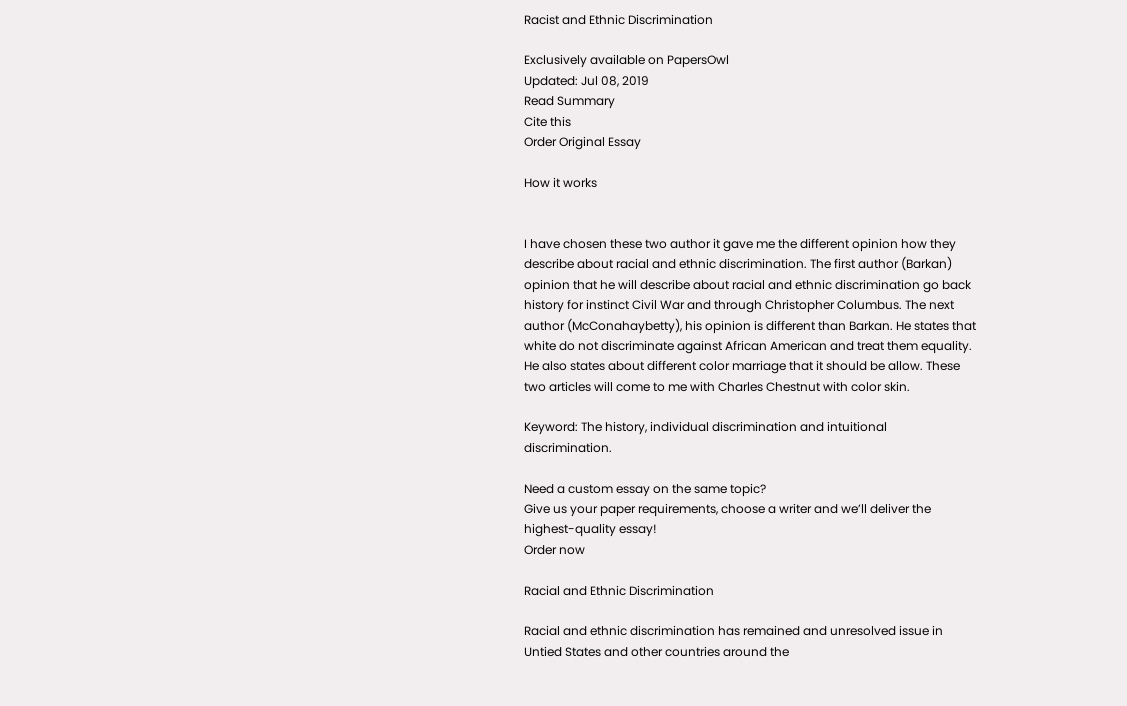Racist and Ethnic Discrimination

Exclusively available on PapersOwl
Updated: Jul 08, 2019
Read Summary
Cite this
Order Original Essay

How it works


I have chosen these two author it gave me the different opinion how they describe about racial and ethnic discrimination. The first author (Barkan) opinion that he will describe about racial and ethnic discrimination go back history for instinct Civil War and through Christopher Columbus. The next author (McConahaybetty), his opinion is different than Barkan. He states that white do not discriminate against African American and treat them equality. He also states about different color marriage that it should be allow. These two articles will come to me with Charles Chestnut with color skin.

Keyword: The history, individual discrimination and intuitional discrimination.

Need a custom essay on the same topic?
Give us your paper requirements, choose a writer and we’ll deliver the highest-quality essay!
Order now

Racial and Ethnic Discrimination

Racial and ethnic discrimination has remained and unresolved issue in Untied States and other countries around the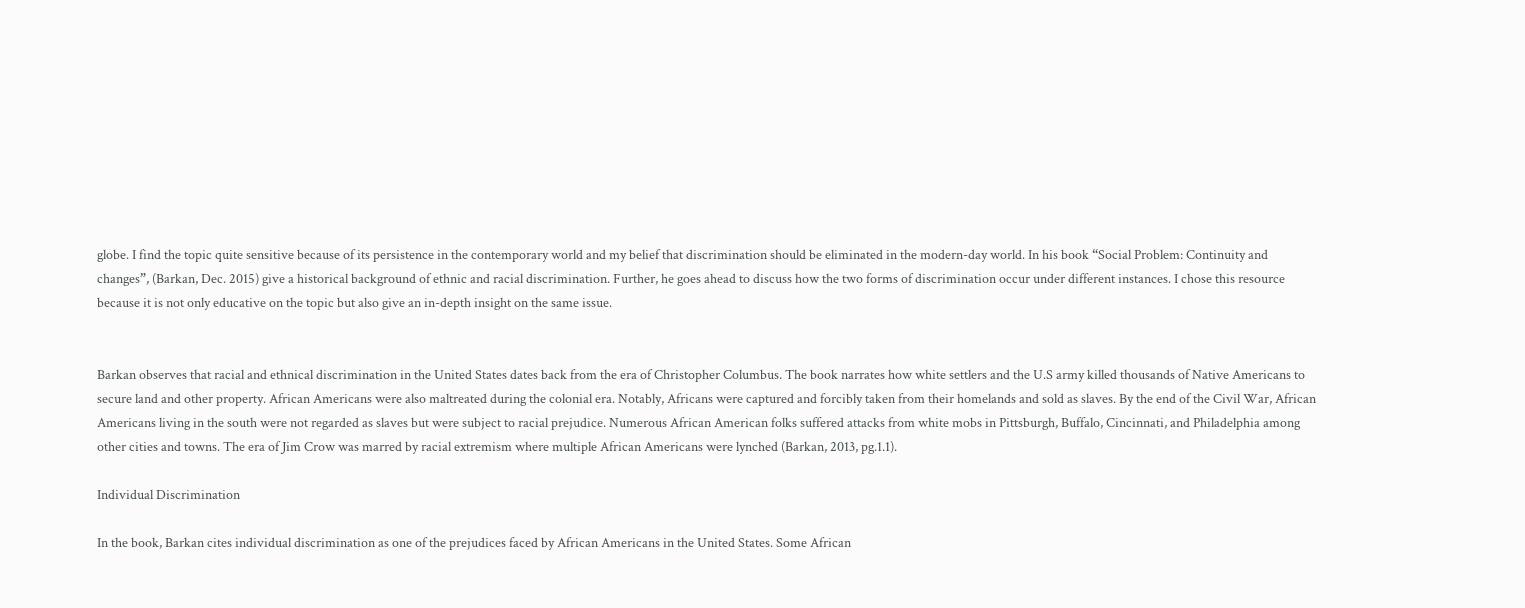globe. I find the topic quite sensitive because of its persistence in the contemporary world and my belief that discrimination should be eliminated in the modern-day world. In his book “Social Problem: Continuity and changes”, (Barkan, Dec. 2015) give a historical background of ethnic and racial discrimination. Further, he goes ahead to discuss how the two forms of discrimination occur under different instances. I chose this resource because it is not only educative on the topic but also give an in-depth insight on the same issue.


Barkan observes that racial and ethnical discrimination in the United States dates back from the era of Christopher Columbus. The book narrates how white settlers and the U.S army killed thousands of Native Americans to secure land and other property. African Americans were also maltreated during the colonial era. Notably, Africans were captured and forcibly taken from their homelands and sold as slaves. By the end of the Civil War, African Americans living in the south were not regarded as slaves but were subject to racial prejudice. Numerous African American folks suffered attacks from white mobs in Pittsburgh, Buffalo, Cincinnati, and Philadelphia among other cities and towns. The era of Jim Crow was marred by racial extremism where multiple African Americans were lynched (Barkan, 2013, pg.1.1).

Individual Discrimination

In the book, Barkan cites individual discrimination as one of the prejudices faced by African Americans in the United States. Some African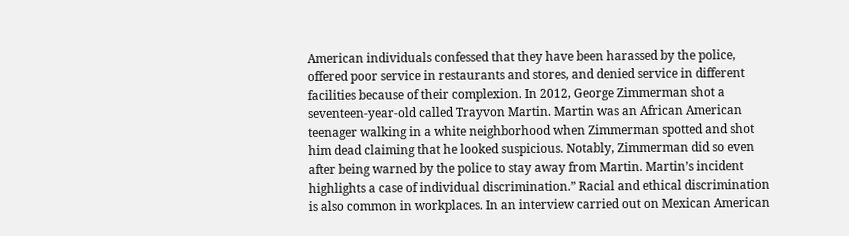American individuals confessed that they have been harassed by the police, offered poor service in restaurants and stores, and denied service in different facilities because of their complexion. In 2012, George Zimmerman shot a seventeen-year-old called Trayvon Martin. Martin was an African American teenager walking in a white neighborhood when Zimmerman spotted and shot him dead claiming that he looked suspicious. Notably, Zimmerman did so even after being warned by the police to stay away from Martin. Martin’s incident highlights a case of individual discrimination.” Racial and ethical discrimination is also common in workplaces. In an interview carried out on Mexican American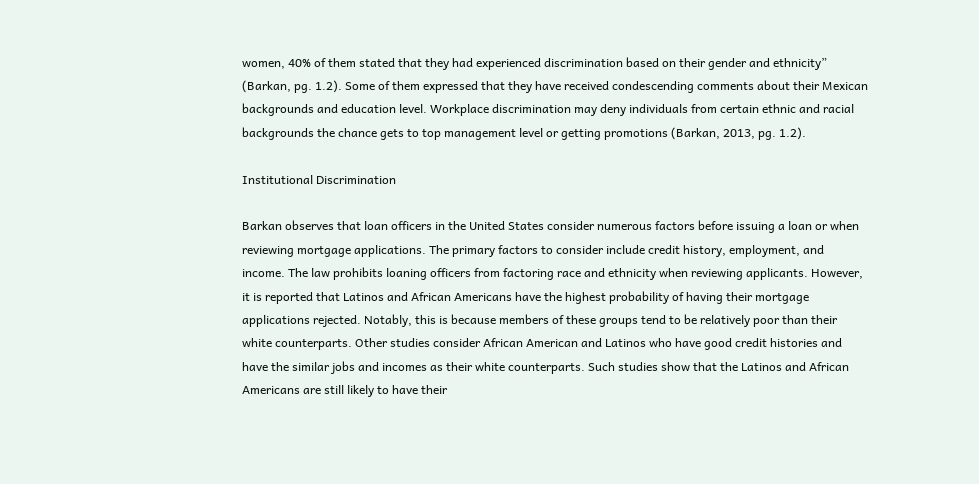women, 40% of them stated that they had experienced discrimination based on their gender and ethnicity” (Barkan, pg. 1.2). Some of them expressed that they have received condescending comments about their Mexican backgrounds and education level. Workplace discrimination may deny individuals from certain ethnic and racial backgrounds the chance gets to top management level or getting promotions (Barkan, 2013, pg. 1.2).

Institutional Discrimination

Barkan observes that loan officers in the United States consider numerous factors before issuing a loan or when reviewing mortgage applications. The primary factors to consider include credit history, employment, and income. The law prohibits loaning officers from factoring race and ethnicity when reviewing applicants. However, it is reported that Latinos and African Americans have the highest probability of having their mortgage applications rejected. Notably, this is because members of these groups tend to be relatively poor than their white counterparts. Other studies consider African American and Latinos who have good credit histories and have the similar jobs and incomes as their white counterparts. Such studies show that the Latinos and African Americans are still likely to have their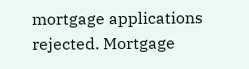mortgage applications rejected. Mortgage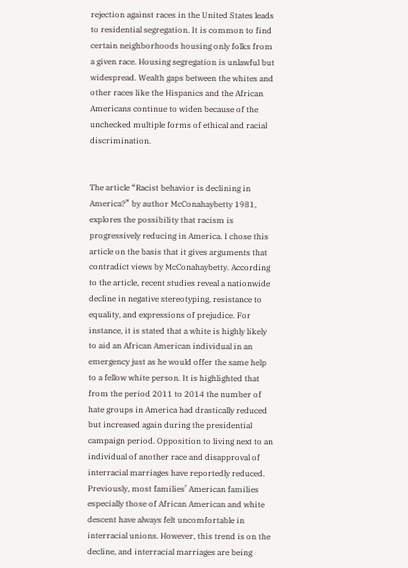rejection against races in the United States leads to residential segregation. It is common to find certain neighborhoods housing only folks from a given race. Housing segregation is unlawful but widespread. Wealth gaps between the whites and other races like the Hispanics and the African Americans continue to widen because of the unchecked multiple forms of ethical and racial discrimination.


The article “Racist behavior is declining in America?” by author McConahaybetty 1981, explores the possibility that racism is progressively reducing in America. I chose this article on the basis that it gives arguments that contradict views by McConahaybetty. According to the article, recent studies reveal a nationwide decline in negative stereotyping, resistance to equality, and expressions of prejudice. For instance, it is stated that a white is highly likely to aid an African American individual in an emergency just as he would offer the same help to a fellow white person. It is highlighted that from the period 2011 to 2014 the number of hate groups in America had drastically reduced but increased again during the presidential campaign period. Opposition to living next to an individual of another race and disapproval of interracial marriages have reportedly reduced. Previously, most families’ American families especially those of African American and white descent have always felt uncomfortable in interracial unions. However, this trend is on the decline, and interracial marriages are being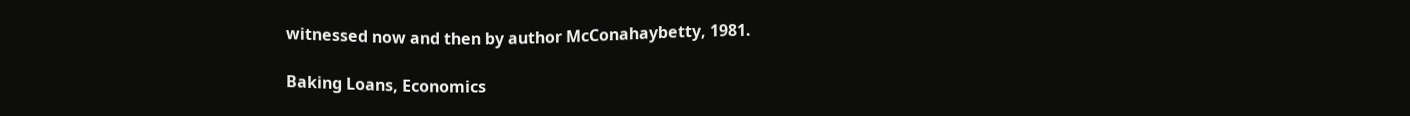witnessed now and then by author McConahaybetty, 1981.

Baking Loans, Economics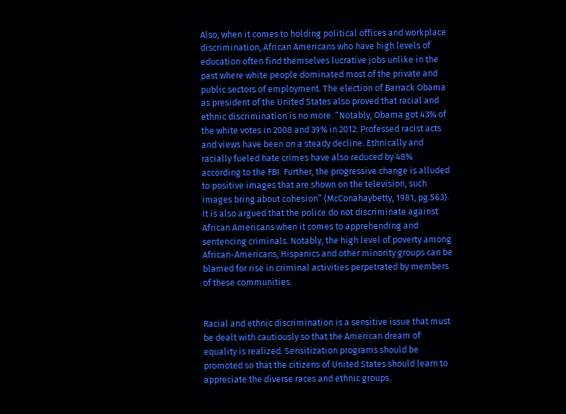Also, when it comes to holding political offices and workplace discrimination, African Americans who have high levels of education often find themselves lucrative jobs unlike in the past where white people dominated most of the private and public sectors of employment. The election of Barrack Obama as president of the United States also proved that racial and ethnic discrimination is no more. “Notably, Obama got 43% of the white votes in 2008 and 39% in 2012. Professed racist acts and views have been on a steady decline. Ethnically and racially fueled hate crimes have also reduced by 48% according to the FBI. Further, the progressive change is alluded to positive images that are shown on the television, such images bring about cohesion” (McConahaybetty, 1981, pg.563). It is also argued that the police do not discriminate against African Americans when it comes to apprehending and sentencing criminals. Notably, the high level of poverty among African-Americans, Hispanics and other minority groups can be blamed for rise in criminal activities perpetrated by members of these communities.


Racial and ethnic discrimination is a sensitive issue that must be dealt with cautiously so that the American dream of equality is realized. Sensitization programs should be promoted so that the citizens of United States should learn to appreciate the diverse races and ethnic groups.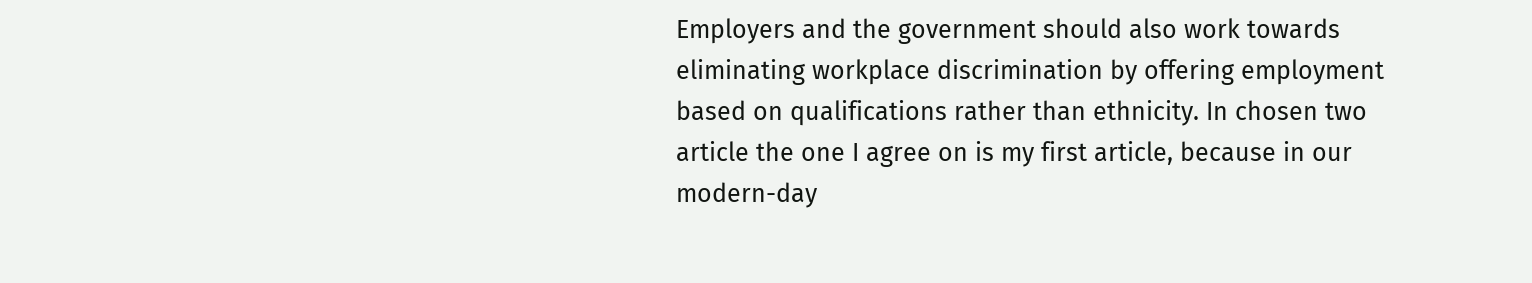Employers and the government should also work towards eliminating workplace discrimination by offering employment based on qualifications rather than ethnicity. In chosen two article the one I agree on is my first article, because in our modern-day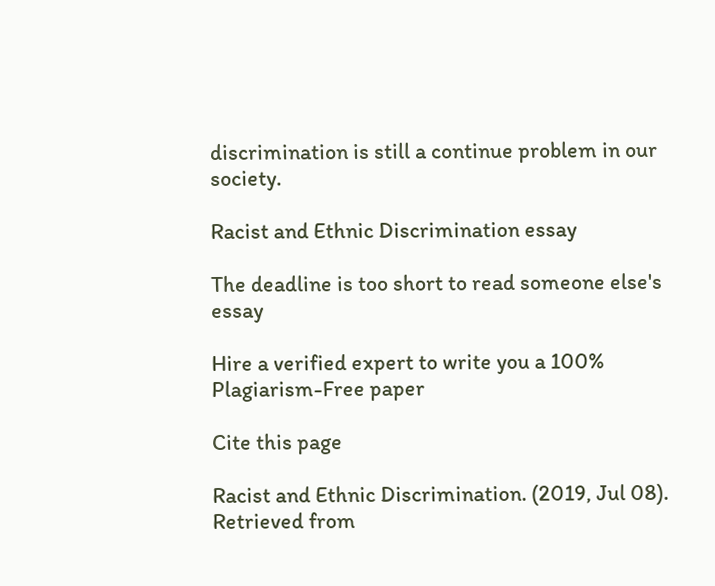discrimination is still a continue problem in our society.

Racist and Ethnic Discrimination essay

The deadline is too short to read someone else's essay

Hire a verified expert to write you a 100% Plagiarism-Free paper

Cite this page

Racist and Ethnic Discrimination. (2019, Jul 08). Retrieved from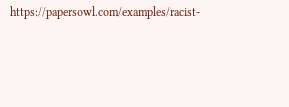https://papersowl.com/examples/racist-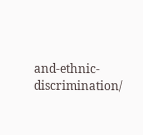and-ethnic-discrimination/